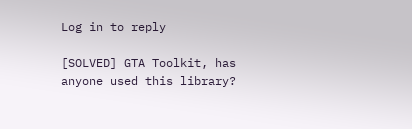Log in to reply

[SOLVED] GTA Toolkit, has anyone used this library?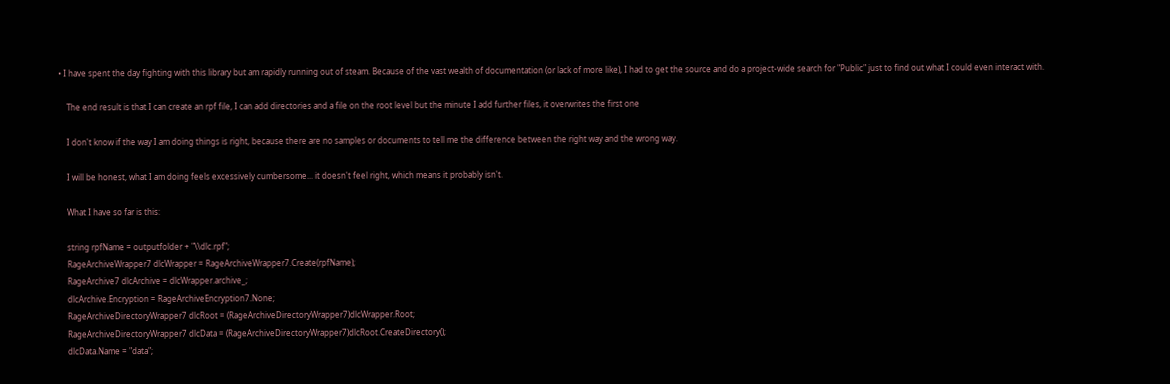• I have spent the day fighting with this library but am rapidly running out of steam. Because of the vast wealth of documentation (or lack of more like), I had to get the source and do a project-wide search for "Public" just to find out what I could even interact with.

    The end result is that I can create an rpf file, I can add directories and a file on the root level but the minute I add further files, it overwrites the first one

    I don't know if the way I am doing things is right, because there are no samples or documents to tell me the difference between the right way and the wrong way.

    I will be honest, what I am doing feels excessively cumbersome... it doesn't feel right, which means it probably isn't.

    What I have so far is this:

    string rpfName = outputfolder + "\\dlc.rpf";
    RageArchiveWrapper7 dlcWrapper = RageArchiveWrapper7.Create(rpfName);
    RageArchive7 dlcArchive = dlcWrapper.archive_;
    dlcArchive.Encryption = RageArchiveEncryption7.None;
    RageArchiveDirectoryWrapper7 dlcRoot = (RageArchiveDirectoryWrapper7)dlcWrapper.Root;
    RageArchiveDirectoryWrapper7 dlcData = (RageArchiveDirectoryWrapper7)dlcRoot.CreateDirectory();
    dlcData.Name = "data";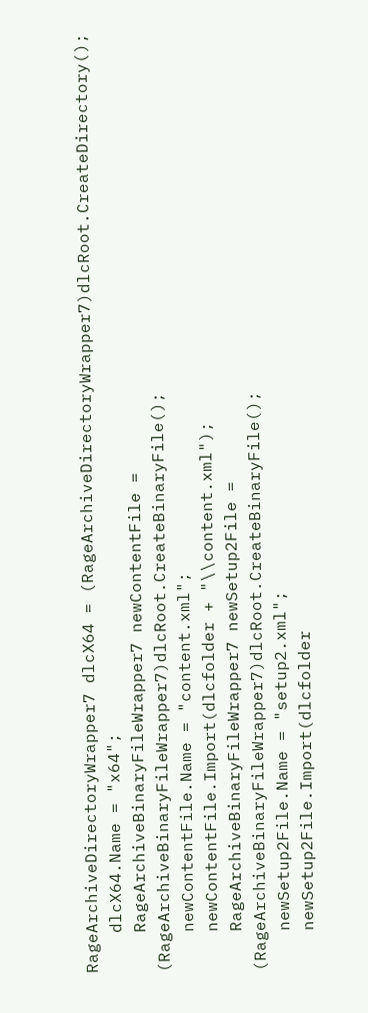RageArchiveDirectoryWrapper7 dlcX64 = (RageArchiveDirectoryWrapper7)dlcRoot.CreateDirectory();
    dlcX64.Name = "x64";
    RageArchiveBinaryFileWrapper7 newContentFile = (RageArchiveBinaryFileWrapper7)dlcRoot.CreateBinaryFile();
    newContentFile.Name = "content.xml";
    newContentFile.Import(dlcfolder + "\\content.xml");
    RageArchiveBinaryFileWrapper7 newSetup2File = (RageArchiveBinaryFileWrapper7)dlcRoot.CreateBinaryFile();
    newSetup2File.Name = "setup2.xml";
    newSetup2File.Import(dlcfolder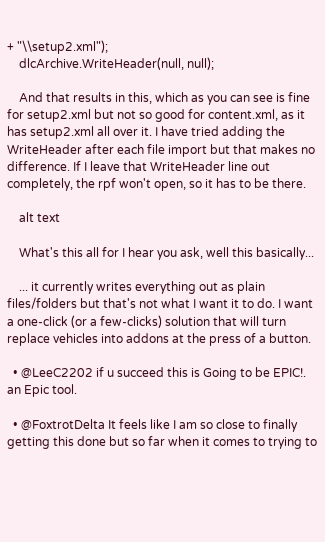+ "\\setup2.xml");
    dlcArchive.WriteHeader(null, null);

    And that results in this, which as you can see is fine for setup2.xml but not so good for content.xml, as it has setup2.xml all over it. I have tried adding the WriteHeader after each file import but that makes no difference. If I leave that WriteHeader line out completely, the rpf won't open, so it has to be there.

    alt text

    What's this all for I hear you ask, well this basically...

    ... it currently writes everything out as plain files/folders but that's not what I want it to do. I want a one-click (or a few-clicks) solution that will turn replace vehicles into addons at the press of a button.

  • @LeeC2202 if u succeed this is Going to be EPIC!. an Epic tool.

  • @FoxtrotDelta It feels like I am so close to finally getting this done but so far when it comes to trying to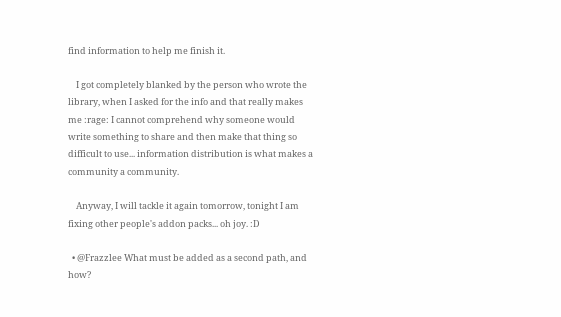find information to help me finish it.

    I got completely blanked by the person who wrote the library, when I asked for the info and that really makes me :rage: I cannot comprehend why someone would write something to share and then make that thing so difficult to use... information distribution is what makes a community a community.

    Anyway, I will tackle it again tomorrow, tonight I am fixing other people's addon packs... oh joy. :D

  • @Frazzlee What must be added as a second path, and how?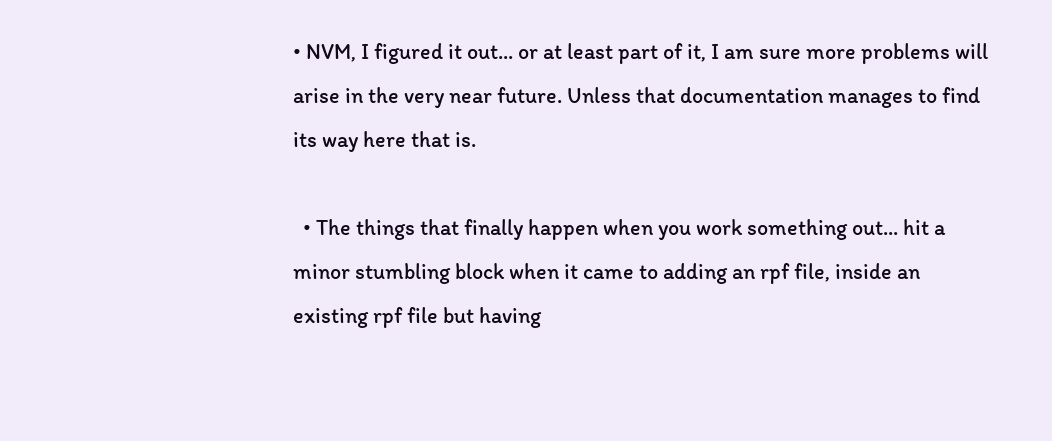• NVM, I figured it out... or at least part of it, I am sure more problems will arise in the very near future. Unless that documentation manages to find its way here that is.

  • The things that finally happen when you work something out... hit a minor stumbling block when it came to adding an rpf file, inside an existing rpf file but having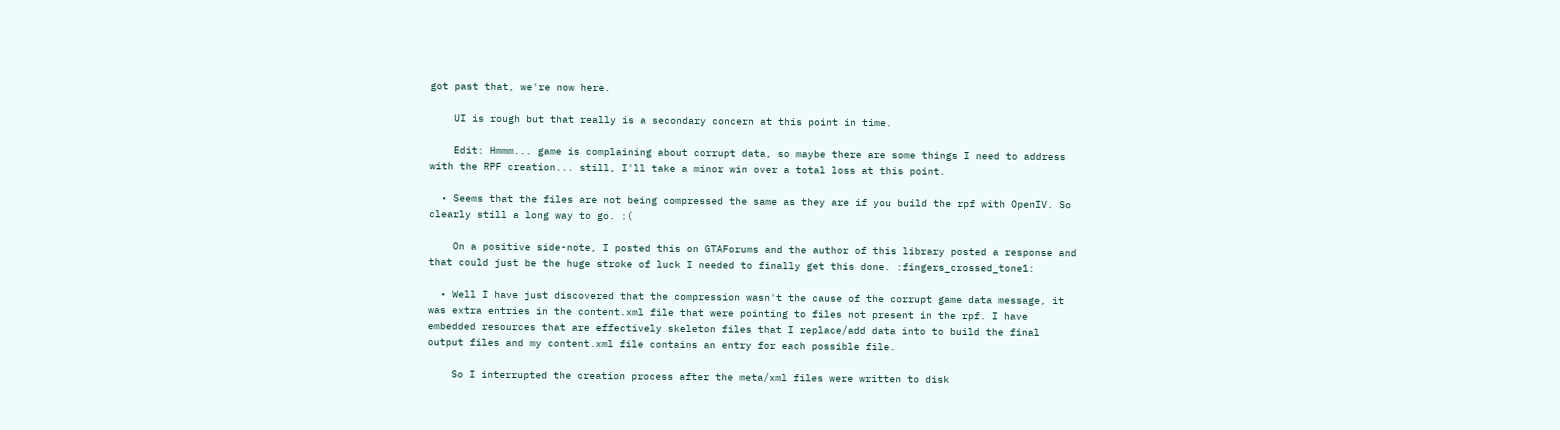got past that, we're now here.

    UI is rough but that really is a secondary concern at this point in time.

    Edit: Hmmm... game is complaining about corrupt data, so maybe there are some things I need to address with the RPF creation... still, I'll take a minor win over a total loss at this point.

  • Seems that the files are not being compressed the same as they are if you build the rpf with OpenIV. So clearly still a long way to go. :(

    On a positive side-note, I posted this on GTAForums and the author of this library posted a response and that could just be the huge stroke of luck I needed to finally get this done. :fingers_crossed_tone1:

  • Well I have just discovered that the compression wasn't the cause of the corrupt game data message, it was extra entries in the content.xml file that were pointing to files not present in the rpf. I have embedded resources that are effectively skeleton files that I replace/add data into to build the final output files and my content.xml file contains an entry for each possible file.

    So I interrupted the creation process after the meta/xml files were written to disk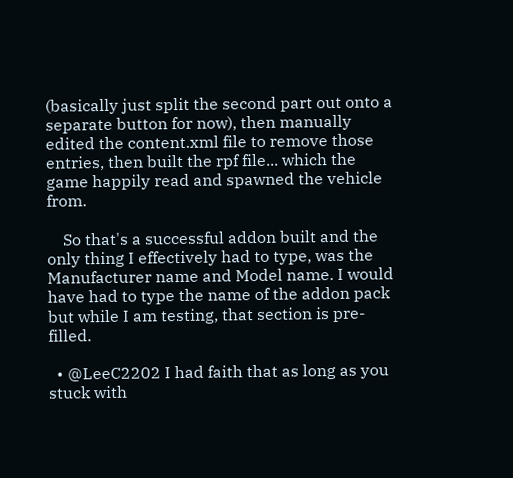(basically just split the second part out onto a separate button for now), then manually edited the content.xml file to remove those entries, then built the rpf file... which the game happily read and spawned the vehicle from.

    So that's a successful addon built and the only thing I effectively had to type, was the Manufacturer name and Model name. I would have had to type the name of the addon pack but while I am testing, that section is pre-filled.

  • @LeeC2202 I had faith that as long as you stuck with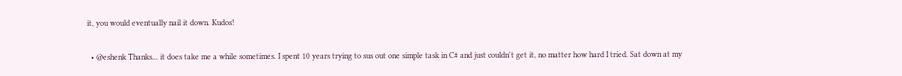it, you would eventually nail it down. Kudos!

  • @eshenk Thanks... it does take me a while sometimes. I spent 10 years trying to sus out one simple task in C# and just couldn't get it, no matter how hard I tried. Sat down at my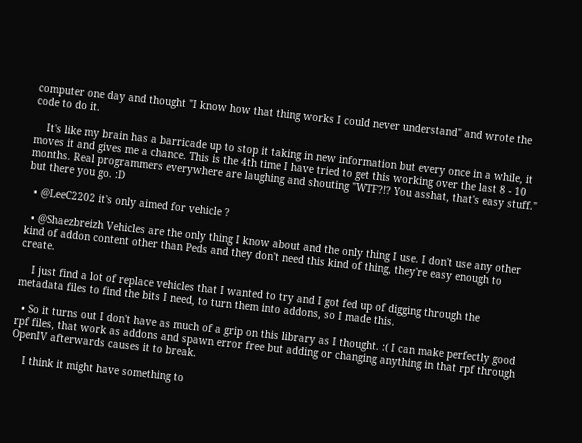computer one day and thought "I know how that thing works I could never understand" and wrote the code to do it.

    It's like my brain has a barricade up to stop it taking in new information but every once in a while, it moves it and gives me a chance. This is the 4th time I have tried to get this working over the last 8 - 10 months. Real programmers everywhere are laughing and shouting "WTF?!? You asshat, that's easy stuff." but there you go. :D

  • @LeeC2202 it's only aimed for vehicle ?

  • @Shaezbreizh Vehicles are the only thing I know about and the only thing I use. I don't use any other kind of addon content other than Peds and they don't need this kind of thing, they're easy enough to create.

    I just find a lot of replace vehicles that I wanted to try and I got fed up of digging through the metadata files to find the bits I need, to turn them into addons, so I made this.

  • So it turns out I don't have as much of a grip on this library as I thought. :( I can make perfectly good rpf files, that work as addons and spawn error free but adding or changing anything in that rpf through OpenIV afterwards causes it to break.

    I think it might have something to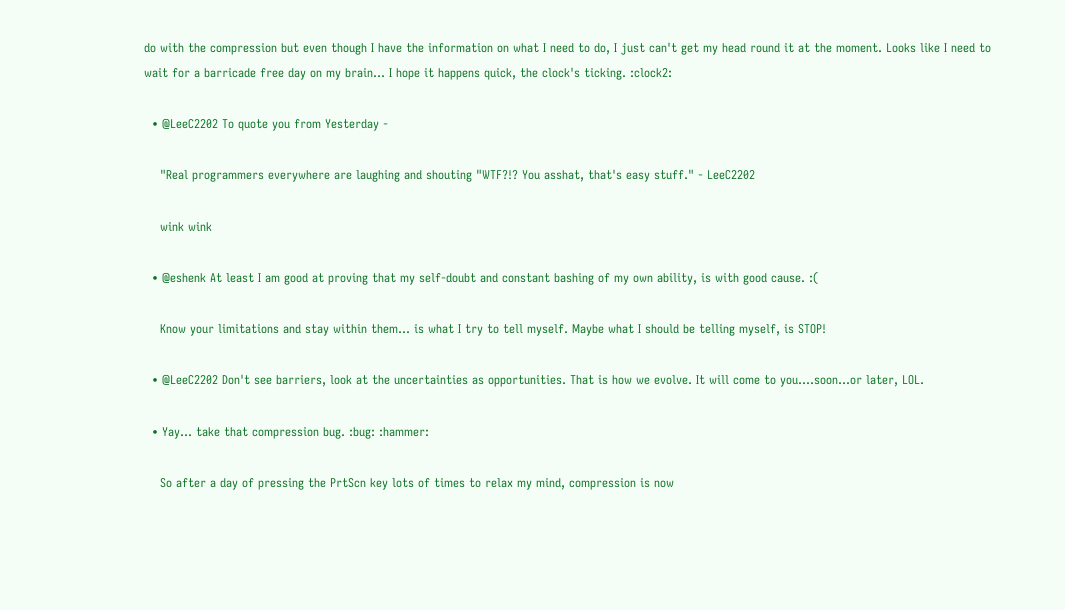do with the compression but even though I have the information on what I need to do, I just can't get my head round it at the moment. Looks like I need to wait for a barricade free day on my brain... I hope it happens quick, the clock's ticking. :clock2:

  • @LeeC2202 To quote you from Yesterday -

    "Real programmers everywhere are laughing and shouting "WTF?!? You asshat, that's easy stuff." - LeeC2202

    wink wink

  • @eshenk At least I am good at proving that my self-doubt and constant bashing of my own ability, is with good cause. :(

    Know your limitations and stay within them... is what I try to tell myself. Maybe what I should be telling myself, is STOP!

  • @LeeC2202 Don't see barriers, look at the uncertainties as opportunities. That is how we evolve. It will come to you....soon...or later, LOL.

  • Yay... take that compression bug. :bug: :hammer:

    So after a day of pressing the PrtScn key lots of times to relax my mind, compression is now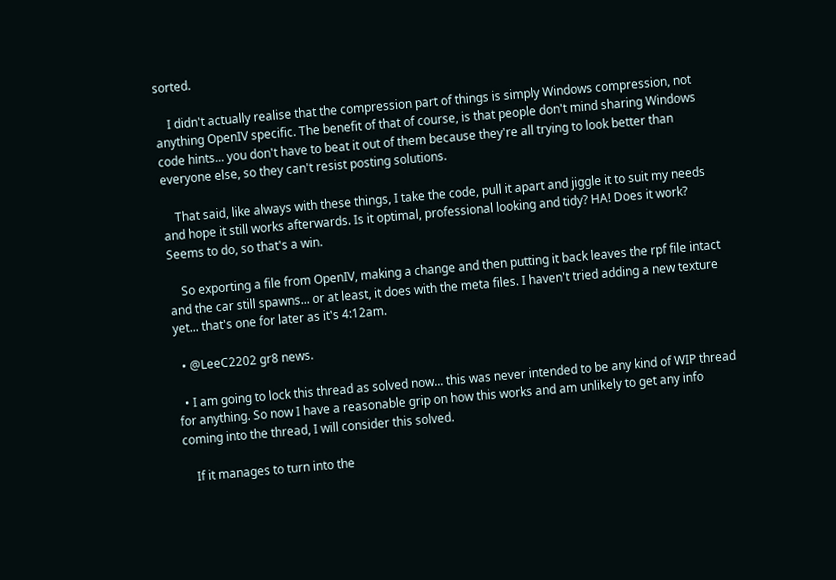sorted.

    I didn't actually realise that the compression part of things is simply Windows compression, not anything OpenIV specific. The benefit of that of course, is that people don't mind sharing Windows code hints... you don't have to beat it out of them because they're all trying to look better than everyone else, so they can't resist posting solutions.

    That said, like always with these things, I take the code, pull it apart and jiggle it to suit my needs and hope it still works afterwards. Is it optimal, professional looking and tidy? HA! Does it work? Seems to do, so that's a win.

    So exporting a file from OpenIV, making a change and then putting it back leaves the rpf file intact and the car still spawns... or at least, it does with the meta files. I haven't tried adding a new texture yet... that's one for later as it's 4:12am.

  • @LeeC2202 gr8 news.

  • I am going to lock this thread as solved now... this was never intended to be any kind of WIP thread for anything. So now I have a reasonable grip on how this works and am unlikely to get any info coming into the thread, I will consider this solved.

    If it manages to turn into the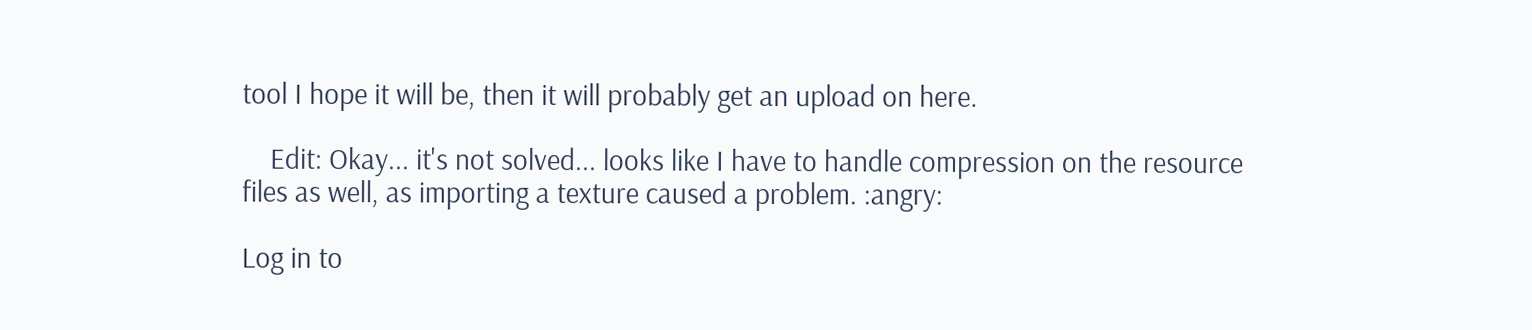tool I hope it will be, then it will probably get an upload on here.

    Edit: Okay... it's not solved... looks like I have to handle compression on the resource files as well, as importing a texture caused a problem. :angry:

Log in to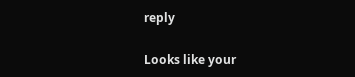reply

Looks like your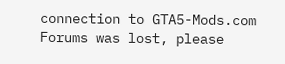connection to GTA5-Mods.com Forums was lost, please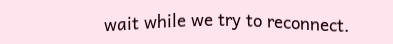wait while we try to reconnect.